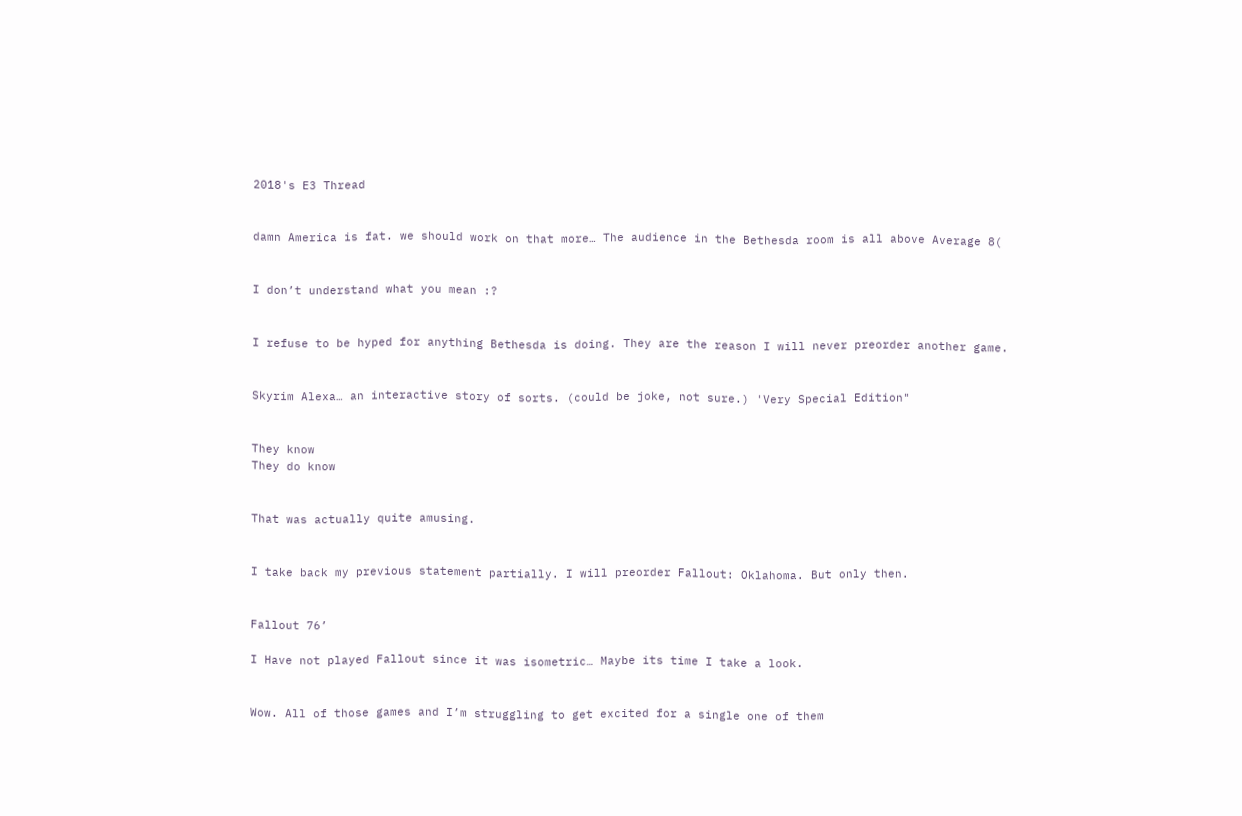2018's E3 Thread


damn America is fat. we should work on that more… The audience in the Bethesda room is all above Average 8(


I don’t understand what you mean :?


I refuse to be hyped for anything Bethesda is doing. They are the reason I will never preorder another game.


Skyrim Alexa… an interactive story of sorts. (could be joke, not sure.) 'Very Special Edition"


They know
They do know


That was actually quite amusing.


I take back my previous statement partially. I will preorder Fallout: Oklahoma. But only then.


Fallout 76’

I Have not played Fallout since it was isometric… Maybe its time I take a look.


Wow. All of those games and I’m struggling to get excited for a single one of them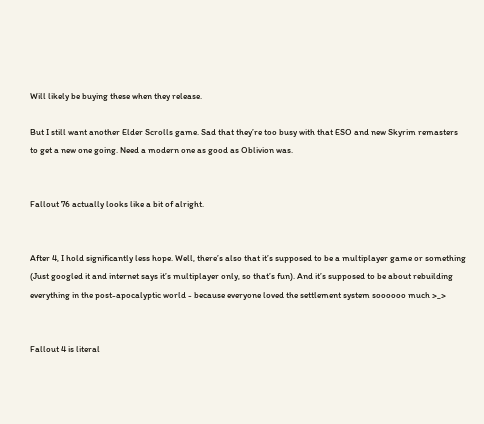Will likely be buying these when they release.

But I still want another Elder Scrolls game. Sad that they’re too busy with that ESO and new Skyrim remasters to get a new one going. Need a modern one as good as Oblivion was.


Fallout 76 actually looks like a bit of alright.


After 4, I hold significantly less hope. Well, there’s also that it’s supposed to be a multiplayer game or something (Just googled it and internet says it’s multiplayer only, so that’s fun). And it’s supposed to be about rebuilding everything in the post-apocalyptic world - because everyone loved the settlement system soooooo much >_>


Fallout 4 is literal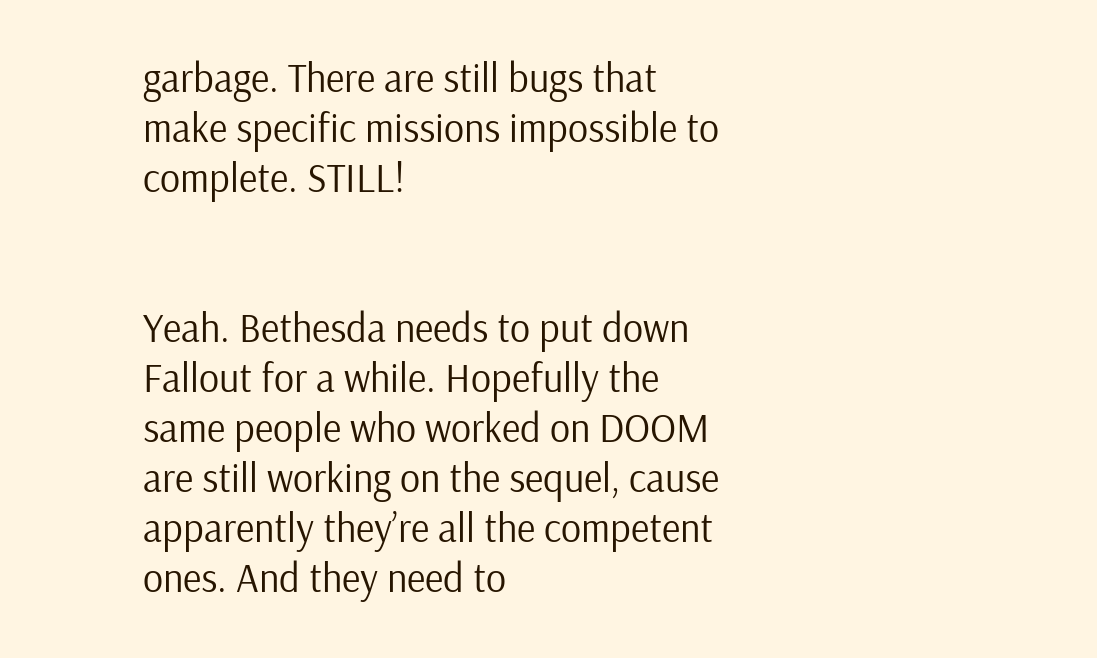garbage. There are still bugs that make specific missions impossible to complete. STILL!


Yeah. Bethesda needs to put down Fallout for a while. Hopefully the same people who worked on DOOM are still working on the sequel, cause apparently they’re all the competent ones. And they need to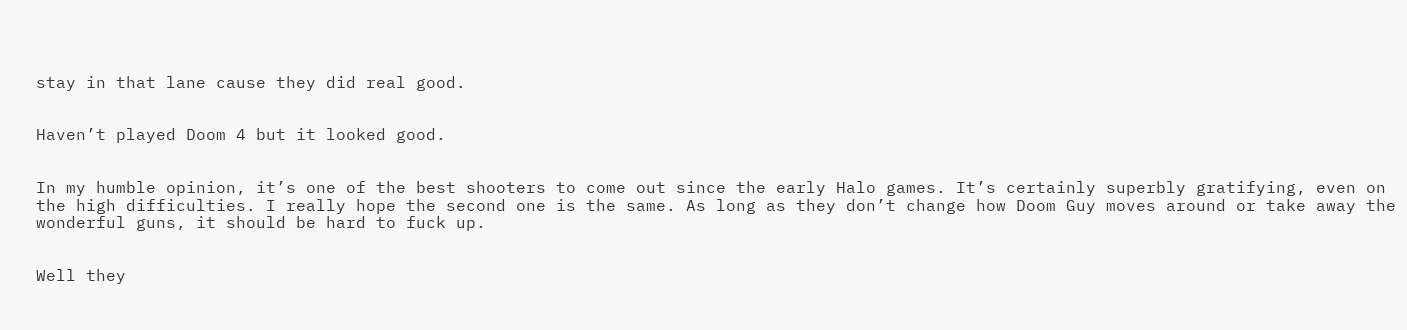stay in that lane cause they did real good.


Haven’t played Doom 4 but it looked good.


In my humble opinion, it’s one of the best shooters to come out since the early Halo games. It’s certainly superbly gratifying, even on the high difficulties. I really hope the second one is the same. As long as they don’t change how Doom Guy moves around or take away the wonderful guns, it should be hard to fuck up.


Well they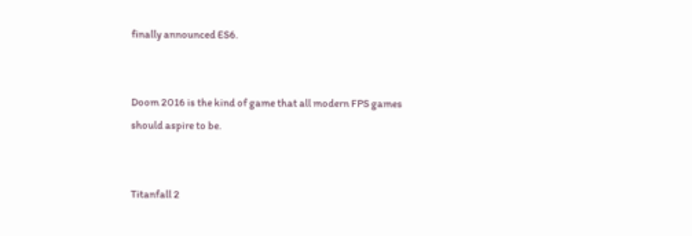finally announced ES6.


Doom 2016 is the kind of game that all modern FPS games should aspire to be.


Titanfall 2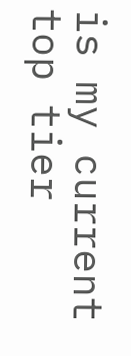is my current top tier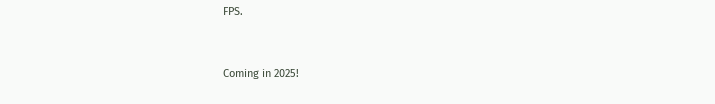FPS.


Coming in 2025!